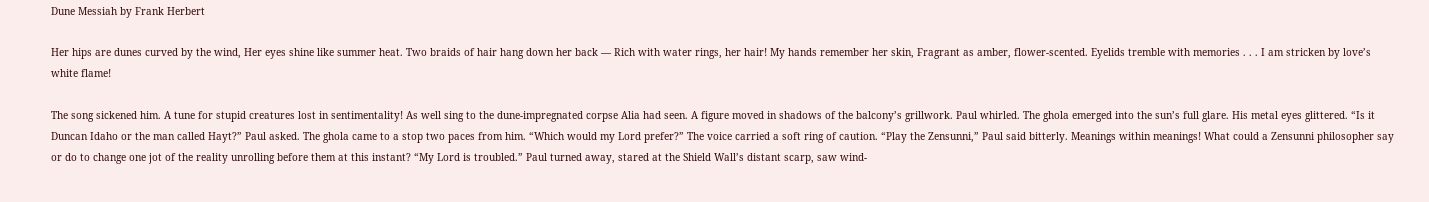Dune Messiah by Frank Herbert

Her hips are dunes curved by the wind, Her eyes shine like summer heat. Two braids of hair hang down her back — Rich with water rings, her hair! My hands remember her skin, Fragrant as amber, flower-scented. Eyelids tremble with memories . . . I am stricken by love’s white flame!

The song sickened him. A tune for stupid creatures lost in sentimentality! As well sing to the dune-impregnated corpse Alia had seen. A figure moved in shadows of the balcony’s grillwork. Paul whirled. The ghola emerged into the sun’s full glare. His metal eyes glittered. “Is it Duncan Idaho or the man called Hayt?” Paul asked. The ghola came to a stop two paces from him. “Which would my Lord prefer?” The voice carried a soft ring of caution. “Play the Zensunni,” Paul said bitterly. Meanings within meanings! What could a Zensunni philosopher say or do to change one jot of the reality unrolling before them at this instant? “My Lord is troubled.” Paul turned away, stared at the Shield Wall’s distant scarp, saw wind-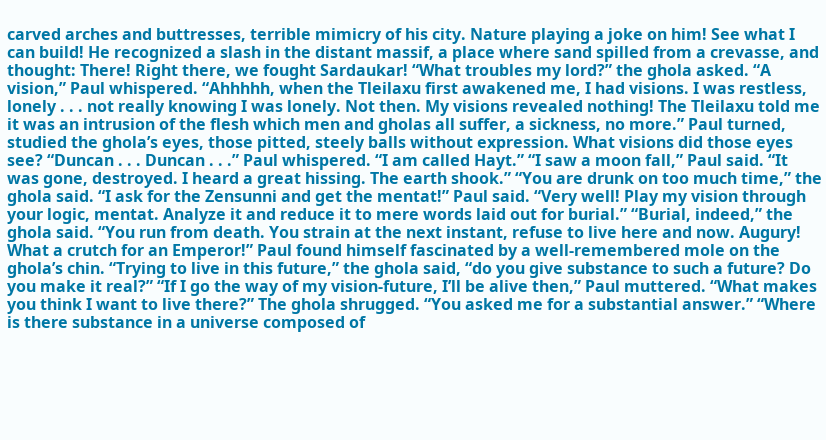carved arches and buttresses, terrible mimicry of his city. Nature playing a joke on him! See what I can build! He recognized a slash in the distant massif, a place where sand spilled from a crevasse, and thought: There! Right there, we fought Sardaukar! “What troubles my lord?” the ghola asked. “A vision,” Paul whispered. “Ahhhhh, when the Tleilaxu first awakened me, I had visions. I was restless, lonely . . . not really knowing I was lonely. Not then. My visions revealed nothing! The Tleilaxu told me it was an intrusion of the flesh which men and gholas all suffer, a sickness, no more.” Paul turned, studied the ghola’s eyes, those pitted, steely balls without expression. What visions did those eyes see? “Duncan . . . Duncan . . .” Paul whispered. “I am called Hayt.” “I saw a moon fall,” Paul said. “It was gone, destroyed. I heard a great hissing. The earth shook.” “You are drunk on too much time,” the ghola said. “I ask for the Zensunni and get the mentat!” Paul said. “Very well! Play my vision through your logic, mentat. Analyze it and reduce it to mere words laid out for burial.” “Burial, indeed,” the ghola said. “You run from death. You strain at the next instant, refuse to live here and now. Augury! What a crutch for an Emperor!” Paul found himself fascinated by a well-remembered mole on the ghola’s chin. “Trying to live in this future,” the ghola said, “do you give substance to such a future? Do you make it real?” “If I go the way of my vision-future, I’ll be alive then,” Paul muttered. “What makes you think I want to live there?” The ghola shrugged. “You asked me for a substantial answer.” “Where is there substance in a universe composed of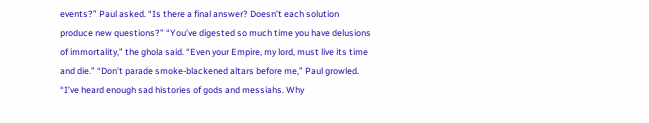events?” Paul asked. “Is there a final answer? Doesn’t each solution produce new questions?” “You’ve digested so much time you have delusions of immortality,” the ghola said. “Even your Empire, my lord, must live its time and die.” “Don’t parade smoke-blackened altars before me,” Paul growled. “I’ve heard enough sad histories of gods and messiahs. Why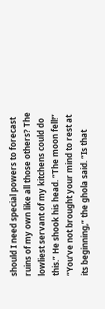should I need special powers to forecast ruins of my own like all those others? The lowliest servant of my kitchens could do this.” He shook his head. “The moon fell!” “You’ve not brought your mind to rest at its beginning,” the ghola said. “Is that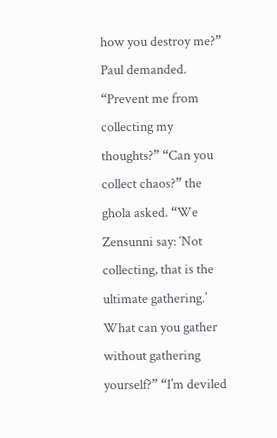how you destroy me?” Paul demanded. “Prevent me from collecting my thoughts?” “Can you collect chaos?” the ghola asked. “We Zensunni say: ‘Not collecting, that is the ultimate gathering.’ What can you gather without gathering yourself?” “I’m deviled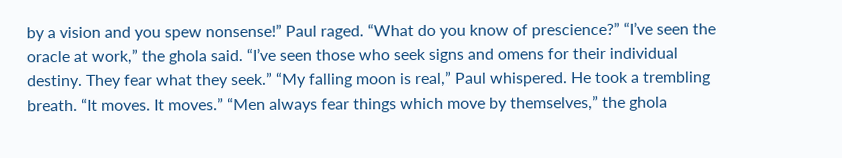by a vision and you spew nonsense!” Paul raged. “What do you know of prescience?” “I’ve seen the oracle at work,” the ghola said. “I’ve seen those who seek signs and omens for their individual destiny. They fear what they seek.” “My falling moon is real,” Paul whispered. He took a trembling breath. “It moves. It moves.” “Men always fear things which move by themselves,” the ghola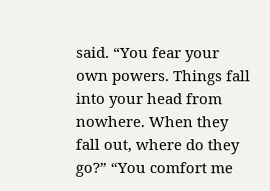said. “You fear your own powers. Things fall into your head from nowhere. When they fall out, where do they go?” “You comfort me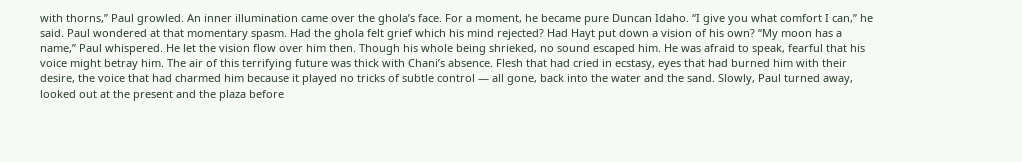with thorns,” Paul growled. An inner illumination came over the ghola’s face. For a moment, he became pure Duncan Idaho. “I give you what comfort I can,” he said. Paul wondered at that momentary spasm. Had the ghola felt grief which his mind rejected? Had Hayt put down a vision of his own? “My moon has a name,” Paul whispered. He let the vision flow over him then. Though his whole being shrieked, no sound escaped him. He was afraid to speak, fearful that his voice might betray him. The air of this terrifying future was thick with Chani’s absence. Flesh that had cried in ecstasy, eyes that had burned him with their desire, the voice that had charmed him because it played no tricks of subtle control — all gone, back into the water and the sand. Slowly, Paul turned away, looked out at the present and the plaza before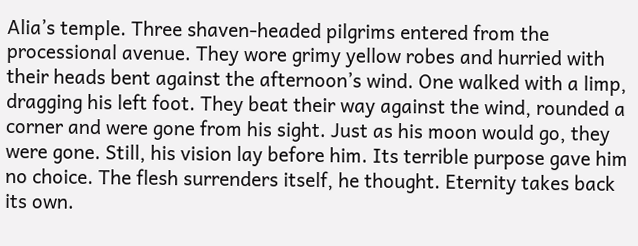Alia’s temple. Three shaven-headed pilgrims entered from the processional avenue. They wore grimy yellow robes and hurried with their heads bent against the afternoon’s wind. One walked with a limp, dragging his left foot. They beat their way against the wind, rounded a corner and were gone from his sight. Just as his moon would go, they were gone. Still, his vision lay before him. Its terrible purpose gave him no choice. The flesh surrenders itself, he thought. Eternity takes back its own.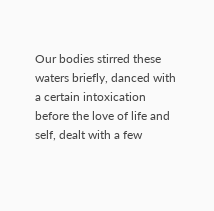Our bodies stirred these waters briefly, danced with a certain intoxication before the love of life and self, dealt with a few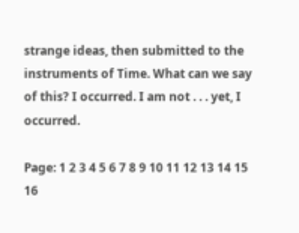strange ideas, then submitted to the instruments of Time. What can we say of this? I occurred. I am not . . . yet, I occurred.

Page: 1 2 3 4 5 6 7 8 9 10 11 12 13 14 15 16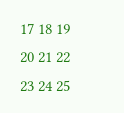17 18 19 20 21 22 23 24 25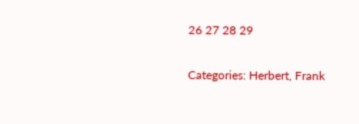26 27 28 29

Categories: Herbert, Frank